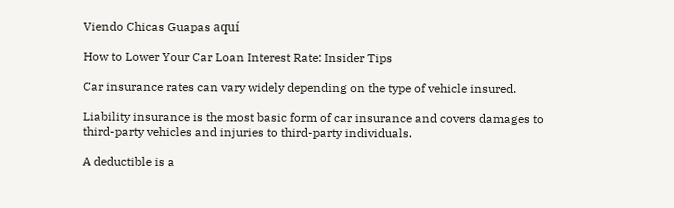Viendo Chicas Guapas aquí

How to Lower Your Car Loan Interest Rate: Insider Tips

Car insurance rates can vary widely depending on the type of vehicle insured.

Liability insurance is the most basic form of car insurance and covers damages to third-party vehicles and injuries to third-party individuals.

A deductible is a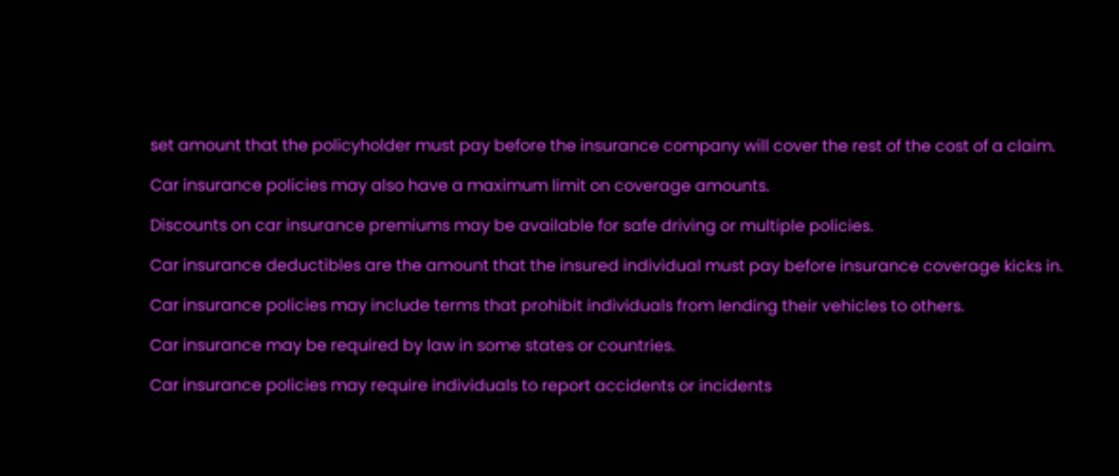set amount that the policyholder must pay before the insurance company will cover the rest of the cost of a claim.

Car insurance policies may also have a maximum limit on coverage amounts.

Discounts on car insurance premiums may be available for safe driving or multiple policies.

Car insurance deductibles are the amount that the insured individual must pay before insurance coverage kicks in.

Car insurance policies may include terms that prohibit individuals from lending their vehicles to others.

Car insurance may be required by law in some states or countries.

Car insurance policies may require individuals to report accidents or incidents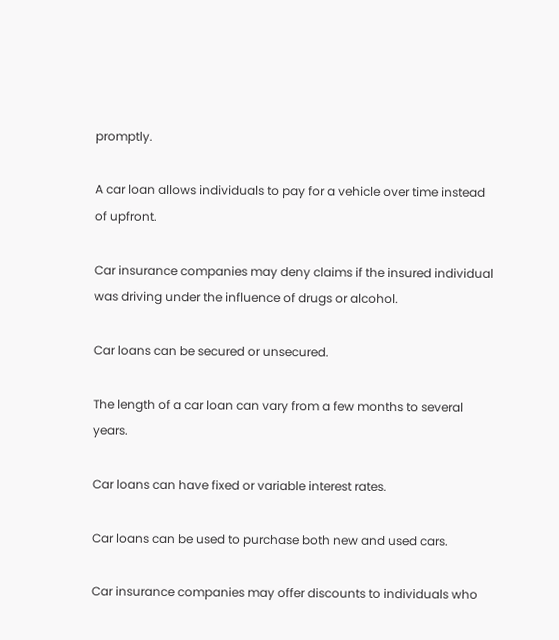promptly.

A car loan allows individuals to pay for a vehicle over time instead of upfront.

Car insurance companies may deny claims if the insured individual was driving under the influence of drugs or alcohol.

Car loans can be secured or unsecured.

The length of a car loan can vary from a few months to several years.

Car loans can have fixed or variable interest rates.

Car loans can be used to purchase both new and used cars.

Car insurance companies may offer discounts to individuals who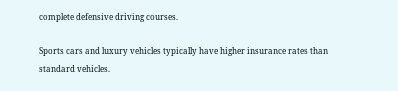complete defensive driving courses.

Sports cars and luxury vehicles typically have higher insurance rates than standard vehicles.